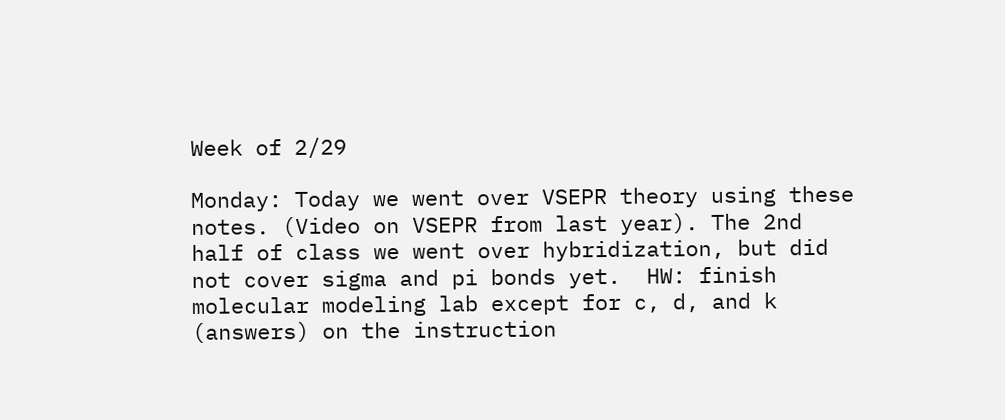Week of 2/29

Monday: Today we went over VSEPR theory using these notes. (Video on VSEPR from last year). The 2nd half of class we went over hybridization, but did not cover sigma and pi bonds yet.  HW: finish molecular modeling lab except for c, d, and k (answers) on the instruction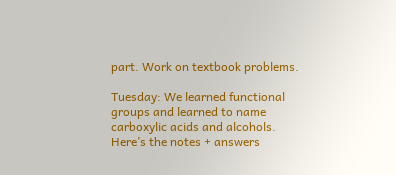part. Work on textbook problems.

Tuesday: We learned functional groups and learned to name carboxylic acids and alcohols. Here’s the notes + answers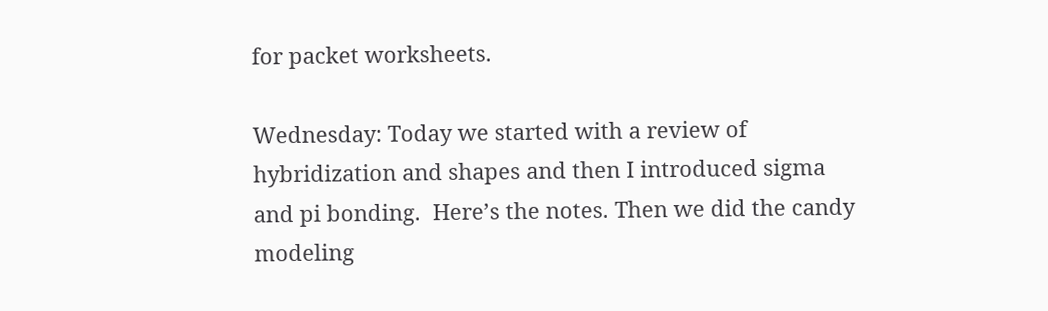for packet worksheets.

Wednesday: Today we started with a review of hybridization and shapes and then I introduced sigma and pi bonding.  Here’s the notes. Then we did the candy modeling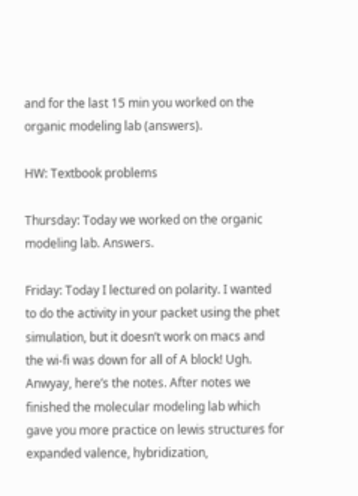and for the last 15 min you worked on the organic modeling lab (answers).

HW: Textbook problems

Thursday: Today we worked on the organic modeling lab. Answers.

Friday: Today I lectured on polarity. I wanted to do the activity in your packet using the phet simulation, but it doesn’t work on macs and the wi-fi was down for all of A block! Ugh. Anwyay, here’s the notes. After notes we finished the molecular modeling lab which gave you more practice on lewis structures for expanded valence, hybridization,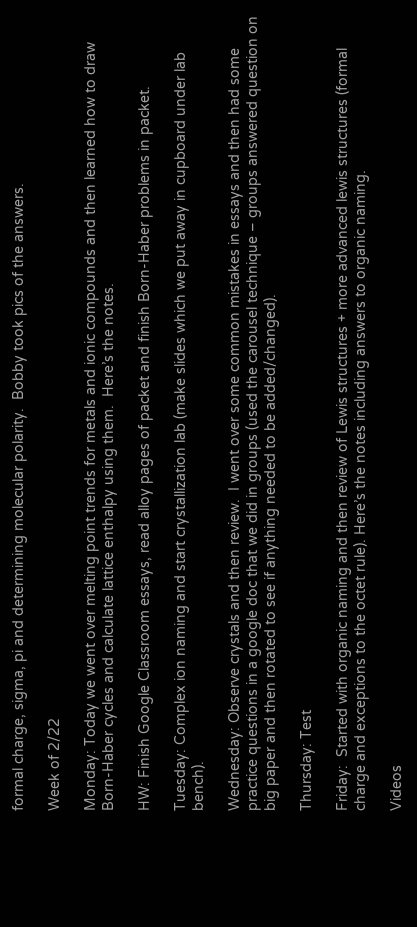formal charge, sigma, pi and determining molecular polarity.  Bobby took pics of the answers.

Week of 2/22

Monday: Today we went over melting point trends for metals and ionic compounds and then learned how to draw Born-Haber cycles and calculate lattice enthalpy using them.  Here’s the notes.

HW: Finish Google Classroom essays, read alloy pages of packet and finish Born-Haber problems in packet.

Tuesday: Complex ion naming and start crystallization lab (make slides which we put away in cupboard under lab bench).

Wednesday: Observe crystals and then review.  I went over some common mistakes in essays and then had some practice questions in a google doc that we did in groups (used the carousel technique – groups answered question on big paper and then rotated to see if anything needed to be added/changed).

Thursday: Test

Friday:  Started with organic naming and then review of Lewis structures + more advanced lewis structures (formal charge and exceptions to the octet rule). Here’s the notes including answers to organic naming.

Videos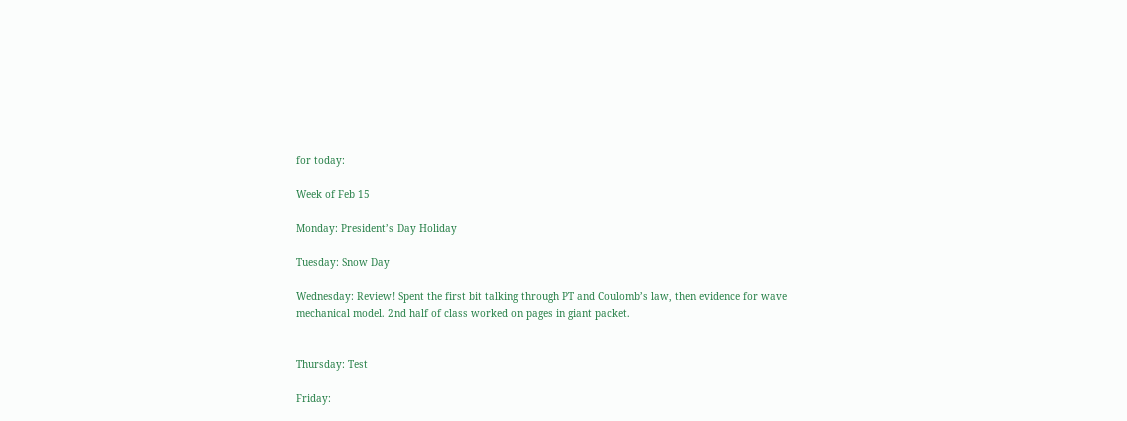for today:

Week of Feb 15

Monday: President’s Day Holiday

Tuesday: Snow Day

Wednesday: Review! Spent the first bit talking through PT and Coulomb’s law, then evidence for wave mechanical model. 2nd half of class worked on pages in giant packet.


Thursday: Test

Friday: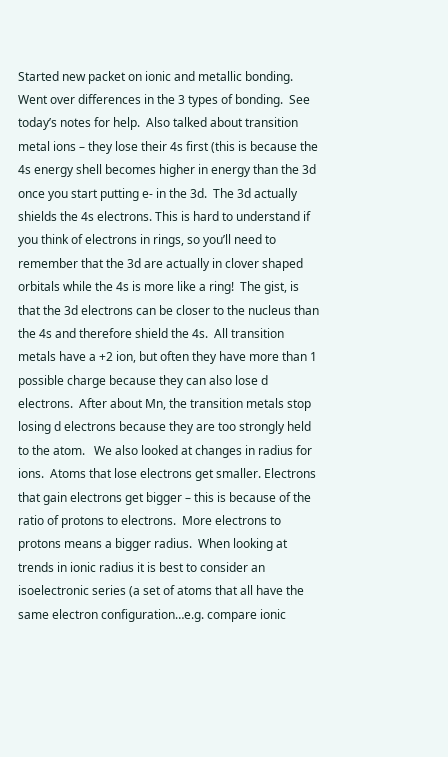Started new packet on ionic and metallic bonding. Went over differences in the 3 types of bonding.  See today’s notes for help.  Also talked about transition metal ions – they lose their 4s first (this is because the 4s energy shell becomes higher in energy than the 3d once you start putting e- in the 3d.  The 3d actually shields the 4s electrons. This is hard to understand if you think of electrons in rings, so you’ll need to remember that the 3d are actually in clover shaped orbitals while the 4s is more like a ring!  The gist, is that the 3d electrons can be closer to the nucleus than the 4s and therefore shield the 4s.  All transition metals have a +2 ion, but often they have more than 1 possible charge because they can also lose d electrons.  After about Mn, the transition metals stop losing d electrons because they are too strongly held to the atom.   We also looked at changes in radius for ions.  Atoms that lose electrons get smaller. Electrons that gain electrons get bigger – this is because of the ratio of protons to electrons.  More electrons to protons means a bigger radius.  When looking at trends in ionic radius it is best to consider an isoelectronic series (a set of atoms that all have the same electron configuration…e.g. compare ionic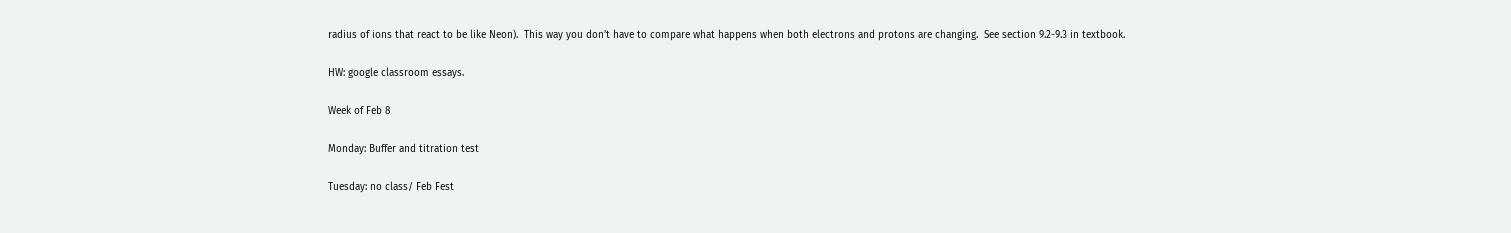radius of ions that react to be like Neon).  This way you don’t have to compare what happens when both electrons and protons are changing.  See section 9.2-9.3 in textbook.

HW: google classroom essays.

Week of Feb 8

Monday: Buffer and titration test

Tuesday: no class/ Feb Fest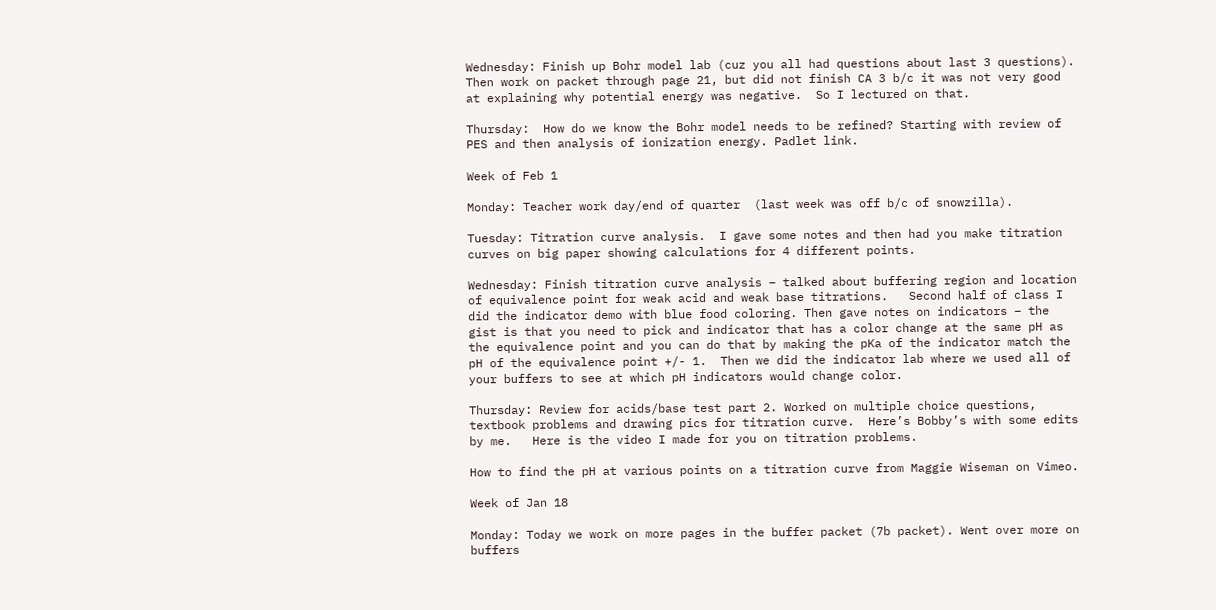Wednesday: Finish up Bohr model lab (cuz you all had questions about last 3 questions). Then work on packet through page 21, but did not finish CA 3 b/c it was not very good at explaining why potential energy was negative.  So I lectured on that.

Thursday:  How do we know the Bohr model needs to be refined? Starting with review of PES and then analysis of ionization energy. Padlet link.

Week of Feb 1

Monday: Teacher work day/end of quarter  (last week was off b/c of snowzilla).

Tuesday: Titration curve analysis.  I gave some notes and then had you make titration curves on big paper showing calculations for 4 different points.

Wednesday: Finish titration curve analysis – talked about buffering region and location of equivalence point for weak acid and weak base titrations.   Second half of class I did the indicator demo with blue food coloring. Then gave notes on indicators – the gist is that you need to pick and indicator that has a color change at the same pH as the equivalence point and you can do that by making the pKa of the indicator match the pH of the equivalence point +/- 1.  Then we did the indicator lab where we used all of your buffers to see at which pH indicators would change color.

Thursday: Review for acids/base test part 2. Worked on multiple choice questions, textbook problems and drawing pics for titration curve.  Here’s Bobby’s with some edits by me.   Here is the video I made for you on titration problems.

How to find the pH at various points on a titration curve from Maggie Wiseman on Vimeo.

Week of Jan 18

Monday: Today we work on more pages in the buffer packet (7b packet). Went over more on buffers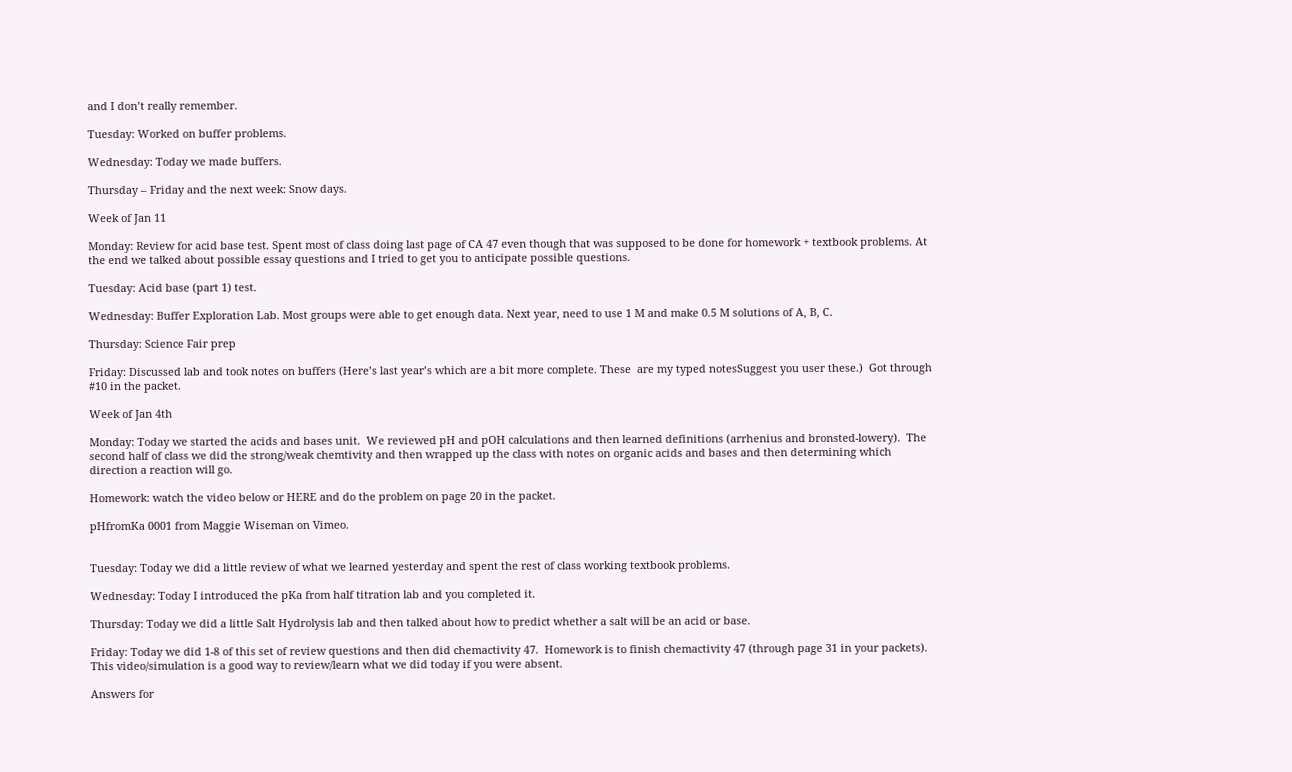and I don’t really remember.

Tuesday: Worked on buffer problems.

Wednesday: Today we made buffers.

Thursday – Friday and the next week: Snow days.

Week of Jan 11

Monday: Review for acid base test. Spent most of class doing last page of CA 47 even though that was supposed to be done for homework + textbook problems. At the end we talked about possible essay questions and I tried to get you to anticipate possible questions.

Tuesday: Acid base (part 1) test.

Wednesday: Buffer Exploration Lab. Most groups were able to get enough data. Next year, need to use 1 M and make 0.5 M solutions of A, B, C.

Thursday: Science Fair prep

Friday: Discussed lab and took notes on buffers (Here’s last year’s which are a bit more complete. These  are my typed notesSuggest you user these.)  Got through #10 in the packet.

Week of Jan 4th

Monday: Today we started the acids and bases unit.  We reviewed pH and pOH calculations and then learned definitions (arrhenius and bronsted-lowery).  The second half of class we did the strong/weak chemtivity and then wrapped up the class with notes on organic acids and bases and then determining which direction a reaction will go.

Homework: watch the video below or HERE and do the problem on page 20 in the packet.

pHfromKa 0001 from Maggie Wiseman on Vimeo.


Tuesday: Today we did a little review of what we learned yesterday and spent the rest of class working textbook problems.

Wednesday: Today I introduced the pKa from half titration lab and you completed it.

Thursday: Today we did a little Salt Hydrolysis lab and then talked about how to predict whether a salt will be an acid or base.

Friday: Today we did 1-8 of this set of review questions and then did chemactivity 47.  Homework is to finish chemactivity 47 (through page 31 in your packets).  This video/simulation is a good way to review/learn what we did today if you were absent.

Answers for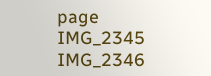page IMG_2345 IMG_2346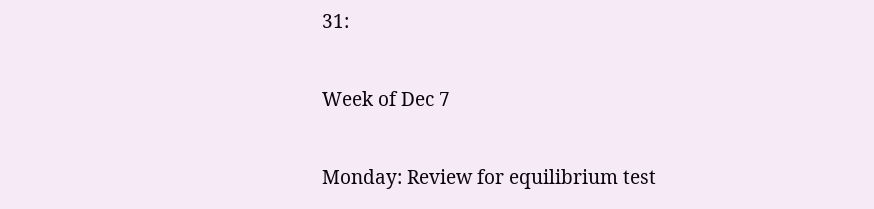31:

Week of Dec 7

Monday: Review for equilibrium test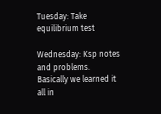Tuesday: Take equilibrium test

Wednesday: Ksp notes and problems.  Basically we learned it all in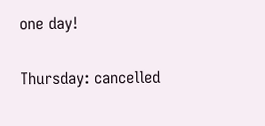one day!

Thursday: cancelled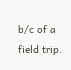b/c of a field trip.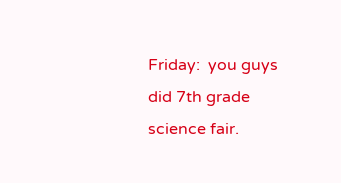Friday:  you guys did 7th grade science fair.